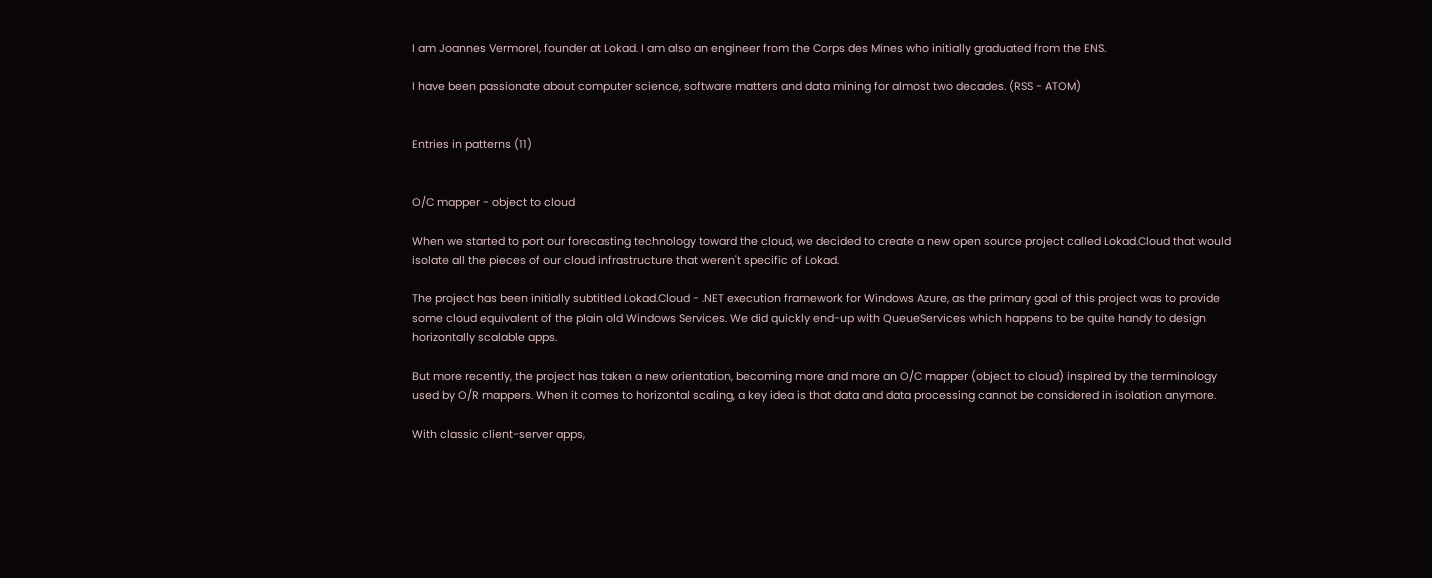I am Joannes Vermorel, founder at Lokad. I am also an engineer from the Corps des Mines who initially graduated from the ENS.

I have been passionate about computer science, software matters and data mining for almost two decades. (RSS - ATOM)


Entries in patterns (11)


O/C mapper - object to cloud

When we started to port our forecasting technology toward the cloud, we decided to create a new open source project called Lokad.Cloud that would isolate all the pieces of our cloud infrastructure that weren't specific of Lokad.

The project has been initially subtitled Lokad.Cloud - .NET execution framework for Windows Azure, as the primary goal of this project was to provide some cloud equivalent of the plain old Windows Services. We did quickly end-up with QueueServices which happens to be quite handy to design horizontally scalable apps.

But more recently, the project has taken a new orientation, becoming more and more an O/C mapper (object to cloud) inspired by the terminology used by O/R mappers. When it comes to horizontal scaling, a key idea is that data and data processing cannot be considered in isolation anymore.

With classic client-server apps,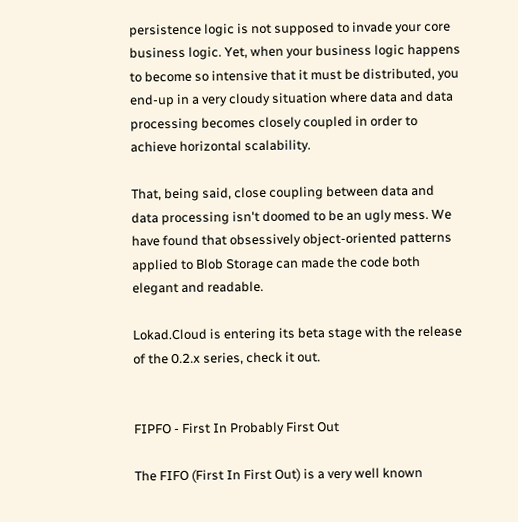persistence logic is not supposed to invade your core business logic. Yet, when your business logic happens to become so intensive that it must be distributed, you end-up in a very cloudy situation where data and data processing becomes closely coupled in order to achieve horizontal scalability.

That, being said, close coupling between data and data processing isn't doomed to be an ugly mess. We have found that obsessively object-oriented patterns applied to Blob Storage can made the code both elegant and readable.

Lokad.Cloud is entering its beta stage with the release of the 0.2.x series, check it out.


FIPFO - First In Probably First Out

The FIFO (First In First Out) is a very well known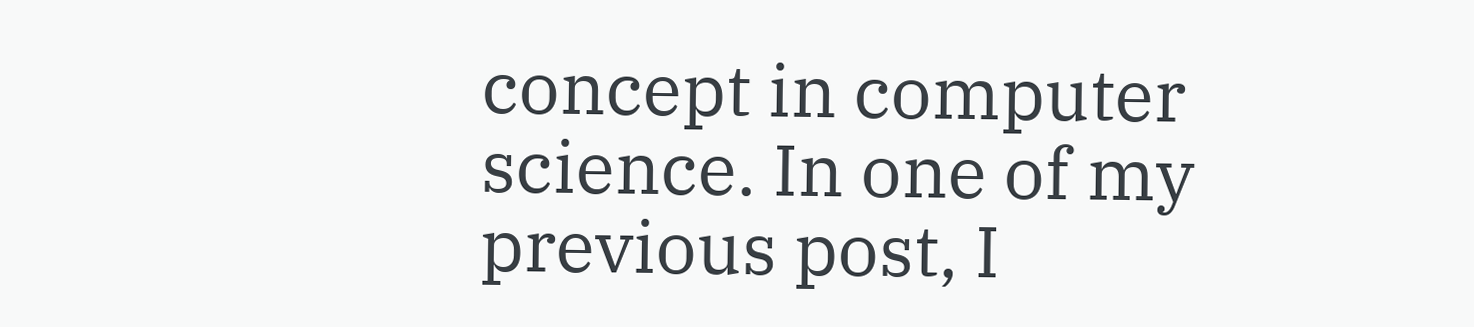concept in computer science. In one of my previous post, I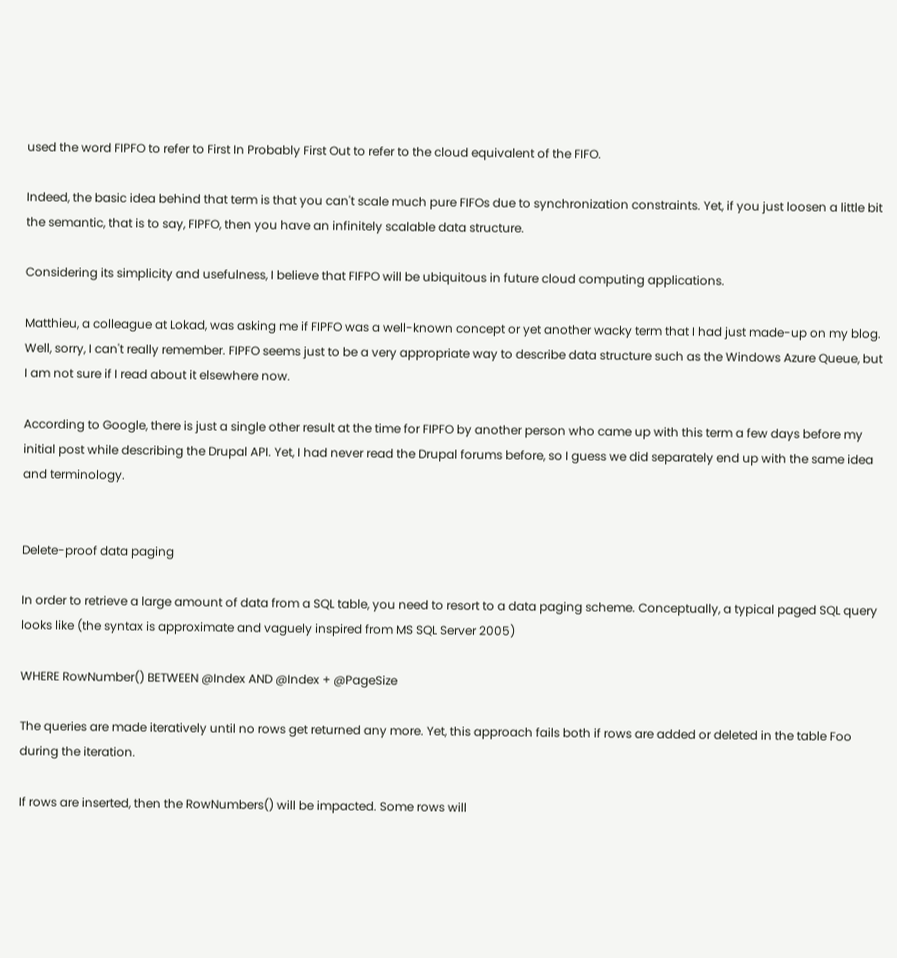used the word FIPFO to refer to First In Probably First Out to refer to the cloud equivalent of the FIFO.

Indeed, the basic idea behind that term is that you can't scale much pure FIFOs due to synchronization constraints. Yet, if you just loosen a little bit the semantic, that is to say, FIPFO, then you have an infinitely scalable data structure.

Considering its simplicity and usefulness, I believe that FIFPO will be ubiquitous in future cloud computing applications.

Matthieu, a colleague at Lokad, was asking me if FIPFO was a well-known concept or yet another wacky term that I had just made-up on my blog. Well, sorry, I can't really remember. FIPFO seems just to be a very appropriate way to describe data structure such as the Windows Azure Queue, but I am not sure if I read about it elsewhere now.

According to Google, there is just a single other result at the time for FIPFO by another person who came up with this term a few days before my initial post while describing the Drupal API. Yet, I had never read the Drupal forums before, so I guess we did separately end up with the same idea and terminology.


Delete-proof data paging

In order to retrieve a large amount of data from a SQL table, you need to resort to a data paging scheme. Conceptually, a typical paged SQL query looks like (the syntax is approximate and vaguely inspired from MS SQL Server 2005)

WHERE RowNumber() BETWEEN @Index AND @Index + @PageSize

The queries are made iteratively until no rows get returned any more. Yet, this approach fails both if rows are added or deleted in the table Foo during the iteration.

If rows are inserted, then the RowNumbers() will be impacted. Some rows will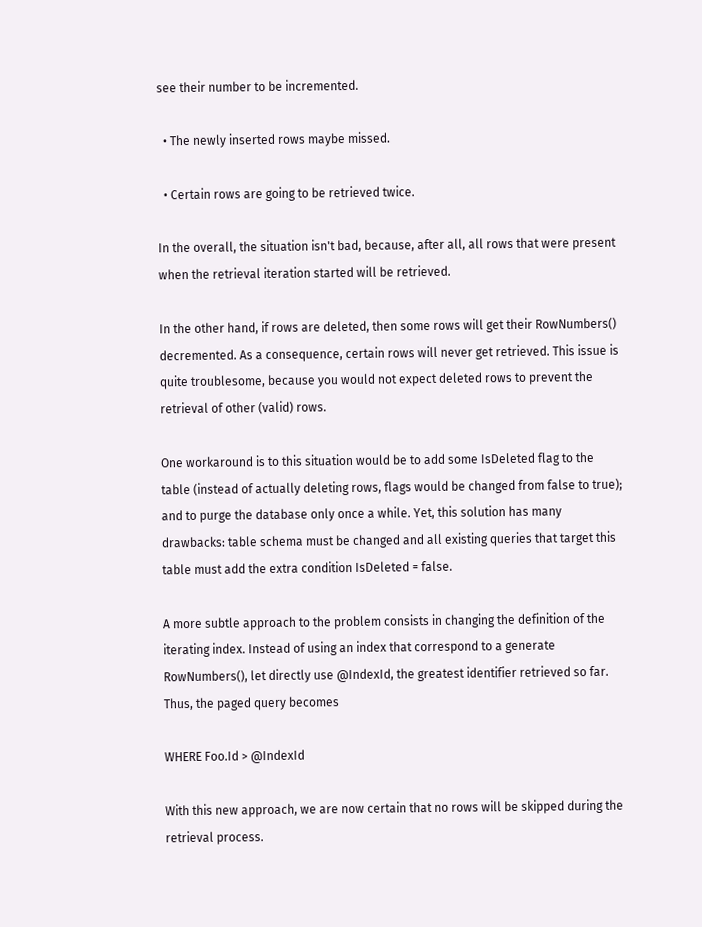see their number to be incremented.

  • The newly inserted rows maybe missed.

  • Certain rows are going to be retrieved twice.

In the overall, the situation isn't bad, because, after all, all rows that were present when the retrieval iteration started will be retrieved.

In the other hand, if rows are deleted, then some rows will get their RowNumbers() decremented. As a consequence, certain rows will never get retrieved. This issue is quite troublesome, because you would not expect deleted rows to prevent the retrieval of other (valid) rows.

One workaround is to this situation would be to add some IsDeleted flag to the table (instead of actually deleting rows, flags would be changed from false to true); and to purge the database only once a while. Yet, this solution has many drawbacks: table schema must be changed and all existing queries that target this table must add the extra condition IsDeleted = false.

A more subtle approach to the problem consists in changing the definition of the iterating index. Instead of using an index that correspond to a generate RowNumbers(), let directly use @IndexId, the greatest identifier retrieved so far. Thus, the paged query becomes

WHERE Foo.Id > @IndexId

With this new approach, we are now certain that no rows will be skipped during the retrieval process.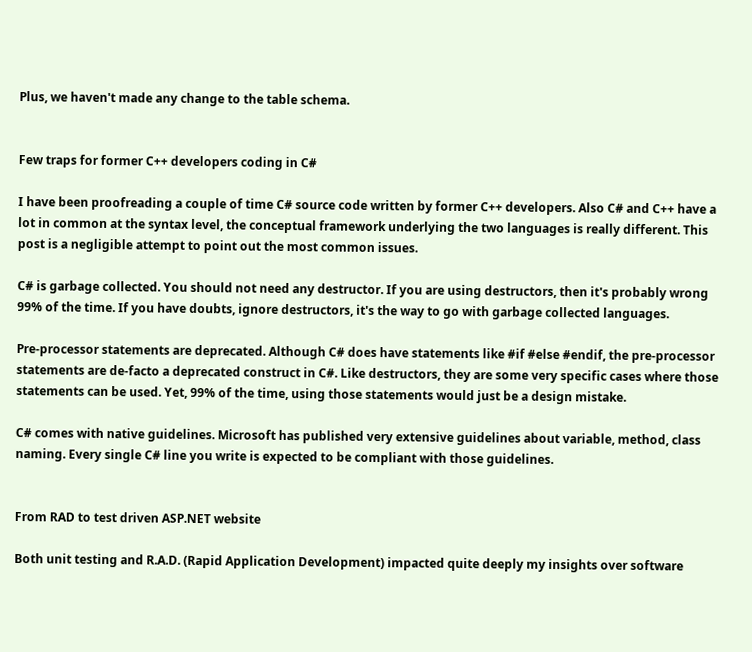Plus, we haven't made any change to the table schema.


Few traps for former C++ developers coding in C#

I have been proofreading a couple of time C# source code written by former C++ developers. Also C# and C++ have a lot in common at the syntax level, the conceptual framework underlying the two languages is really different. This post is a negligible attempt to point out the most common issues.

C# is garbage collected. You should not need any destructor. If you are using destructors, then it's probably wrong 99% of the time. If you have doubts, ignore destructors, it's the way to go with garbage collected languages.

Pre-processor statements are deprecated. Although C# does have statements like #if #else #endif, the pre-processor statements are de-facto a deprecated construct in C#. Like destructors, they are some very specific cases where those statements can be used. Yet, 99% of the time, using those statements would just be a design mistake.

C# comes with native guidelines. Microsoft has published very extensive guidelines about variable, method, class naming. Every single C# line you write is expected to be compliant with those guidelines.


From RAD to test driven ASP.NET website

Both unit testing and R.A.D. (Rapid Application Development) impacted quite deeply my insights over software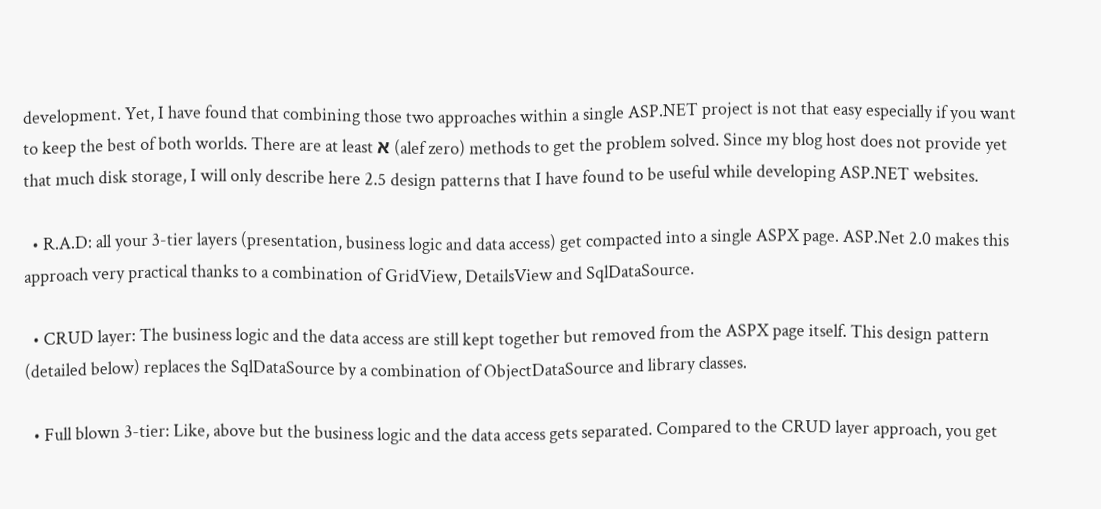development. Yet, I have found that combining those two approaches within a single ASP.NET project is not that easy especially if you want to keep the best of both worlds. There are at least א (alef zero) methods to get the problem solved. Since my blog host does not provide yet that much disk storage, I will only describe here 2.5 design patterns that I have found to be useful while developing ASP.NET websites.

  • R.A.D: all your 3-tier layers (presentation, business logic and data access) get compacted into a single ASPX page. ASP.Net 2.0 makes this approach very practical thanks to a combination of GridView, DetailsView and SqlDataSource.

  • CRUD layer: The business logic and the data access are still kept together but removed from the ASPX page itself. This design pattern (detailed below) replaces the SqlDataSource by a combination of ObjectDataSource and library classes.

  • Full blown 3-tier: Like, above but the business logic and the data access gets separated. Compared to the CRUD layer approach, you get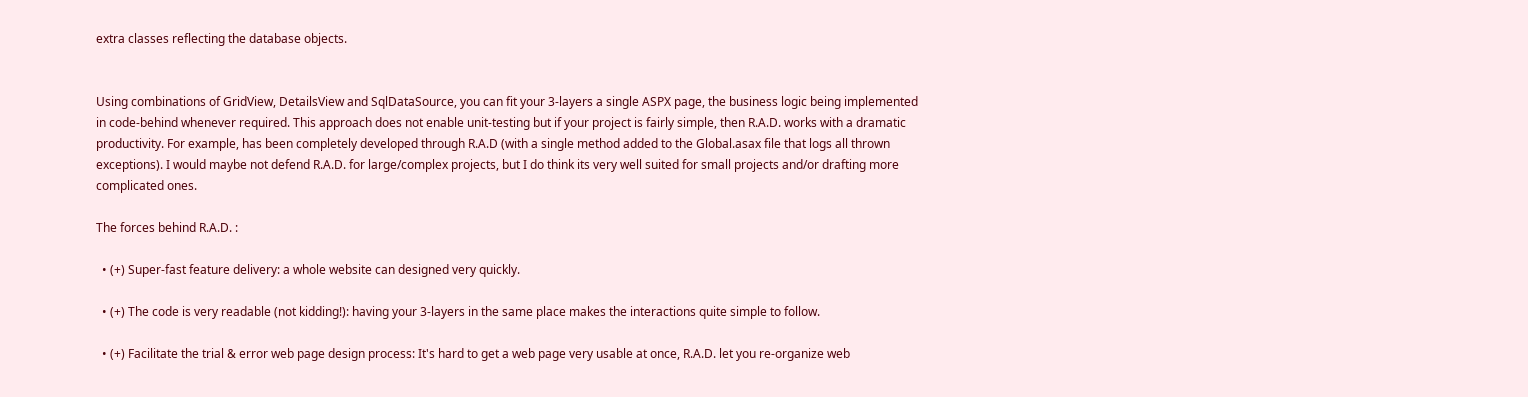extra classes reflecting the database objects.


Using combinations of GridView, DetailsView and SqlDataSource, you can fit your 3-layers a single ASPX page, the business logic being implemented in code-behind whenever required. This approach does not enable unit-testing but if your project is fairly simple, then R.A.D. works with a dramatic productivity. For example, has been completely developed through R.A.D (with a single method added to the Global.asax file that logs all thrown exceptions). I would maybe not defend R.A.D. for large/complex projects, but I do think its very well suited for small projects and/or drafting more complicated ones.

The forces behind R.A.D. :

  • (+) Super-fast feature delivery: a whole website can designed very quickly.

  • (+) The code is very readable (not kidding!): having your 3-layers in the same place makes the interactions quite simple to follow.

  • (+) Facilitate the trial & error web page design process: It's hard to get a web page very usable at once, R.A.D. let you re-organize web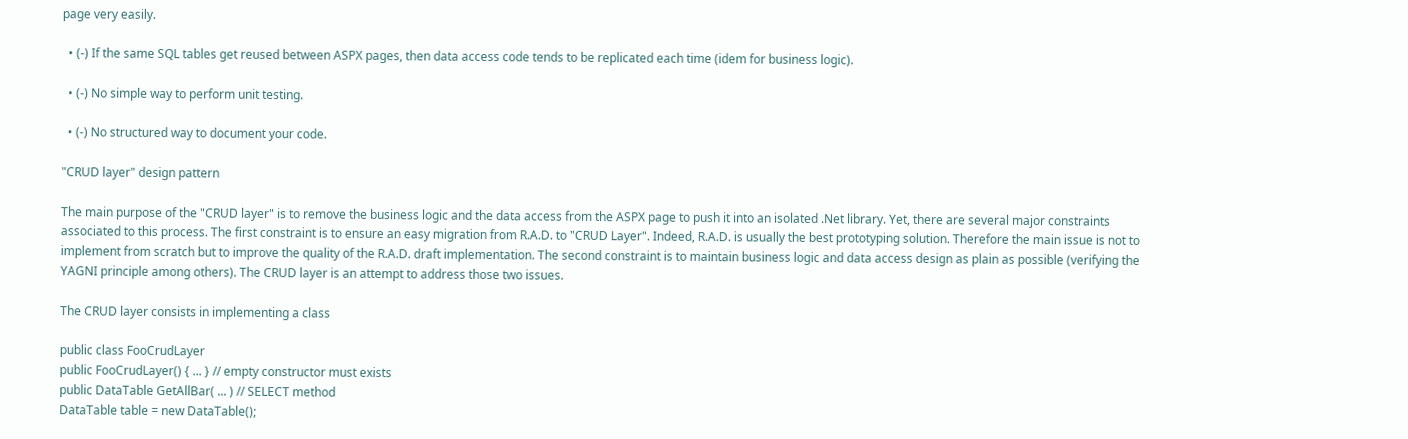page very easily.

  • (-) If the same SQL tables get reused between ASPX pages, then data access code tends to be replicated each time (idem for business logic).

  • (-) No simple way to perform unit testing.

  • (-) No structured way to document your code.

"CRUD layer" design pattern

The main purpose of the "CRUD layer" is to remove the business logic and the data access from the ASPX page to push it into an isolated .Net library. Yet, there are several major constraints associated to this process. The first constraint is to ensure an easy migration from R.A.D. to "CRUD Layer". Indeed, R.A.D. is usually the best prototyping solution. Therefore the main issue is not to implement from scratch but to improve the quality of the R.A.D. draft implementation. The second constraint is to maintain business logic and data access design as plain as possible (verifying the YAGNI principle among others). The CRUD layer is an attempt to address those two issues.

The CRUD layer consists in implementing a class

public class FooCrudLayer
public FooCrudLayer() { ... } // empty constructor must exists
public DataTable GetAllBar( ... ) // SELECT method
DataTable table = new DataTable();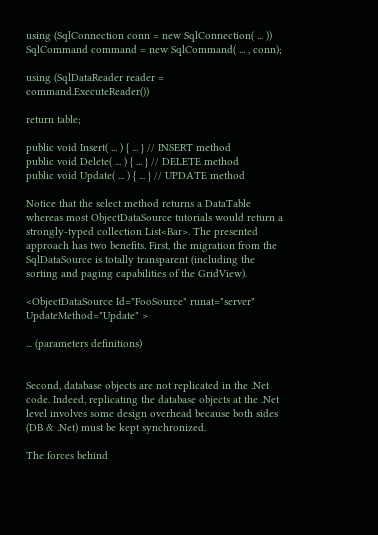using (SqlConnection conn = new SqlConnection( ... ))
SqlCommand command = new SqlCommand( ... , conn);

using (SqlDataReader reader = command.ExecuteReader())

return table;

public void Insert( ... ) { ... } // INSERT method
public void Delete( ... ) { ... } // DELETE method
public void Update( ... ) { ... } // UPDATE method

Notice that the select method returns a DataTable whereas most ObjectDataSource tutorials would return a strongly-typed collection List<Bar>. The presented approach has two benefits. First, the migration from the SqlDataSource is totally transparent (including the sorting and paging capabilities of the GridView).

<ObjectDataSource Id="FooSource" runat="server"
UpdateMethod="Update" >

... (parameters definitions)


Second, database objects are not replicated in the .Net code. Indeed, replicating the database objects at the .Net level involves some design overhead because both sides (DB & .Net) must be kept synchronized.

The forces behind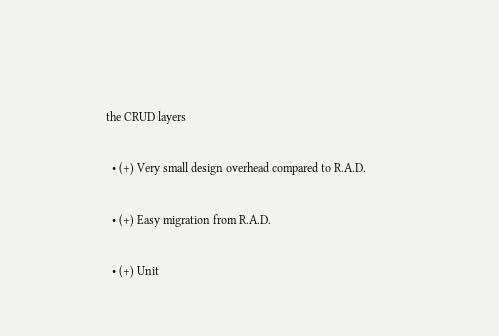the CRUD layers

  • (+) Very small design overhead compared to R.A.D.

  • (+) Easy migration from R.A.D.

  • (+) Unit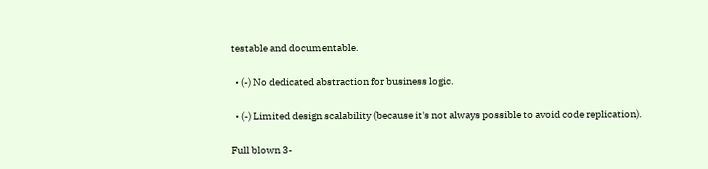testable and documentable.

  • (-) No dedicated abstraction for business logic.

  • (-) Limited design scalability (because it's not always possible to avoid code replication).

Full blown 3-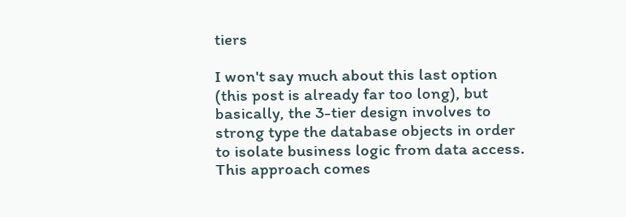tiers

I won't say much about this last option (this post is already far too long), but basically, the 3-tier design involves to strong type the database objects in order to isolate business logic from data access. This approach comes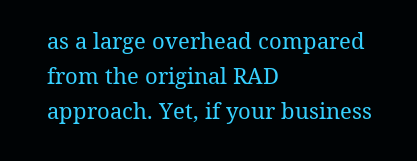as a large overhead compared from the original RAD approach. Yet, if your business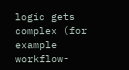logic gets complex (for example workflow-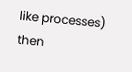like processes) then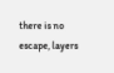there is no escape, layers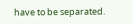have to be separated.